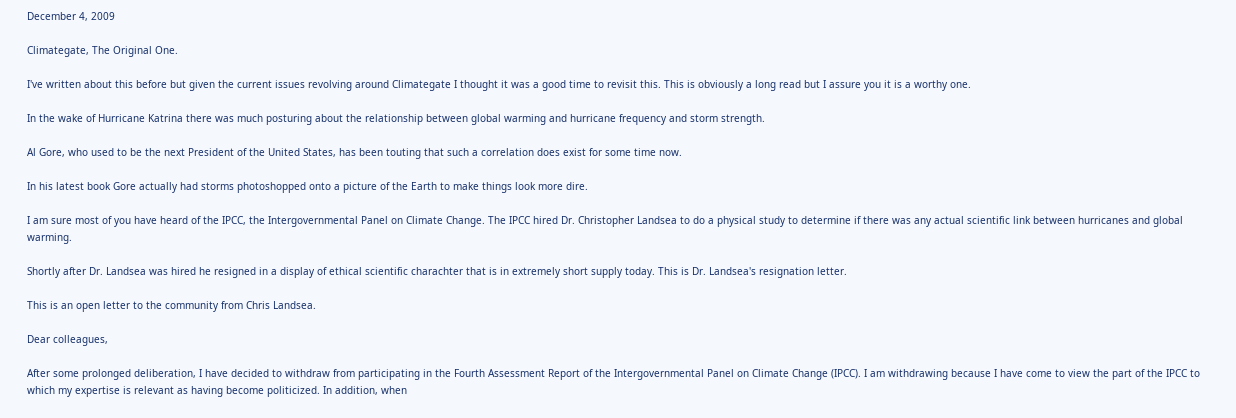December 4, 2009

Climategate, The Original One.

I've written about this before but given the current issues revolving around Climategate I thought it was a good time to revisit this. This is obviously a long read but I assure you it is a worthy one.

In the wake of Hurricane Katrina there was much posturing about the relationship between global warming and hurricane frequency and storm strength.

Al Gore, who used to be the next President of the United States, has been touting that such a correlation does exist for some time now.

In his latest book Gore actually had storms photoshopped onto a picture of the Earth to make things look more dire.

I am sure most of you have heard of the IPCC, the Intergovernmental Panel on Climate Change. The IPCC hired Dr. Christopher Landsea to do a physical study to determine if there was any actual scientific link between hurricanes and global warming.

Shortly after Dr. Landsea was hired he resigned in a display of ethical scientific charachter that is in extremely short supply today. This is Dr. Landsea's resignation letter.

This is an open letter to the community from Chris Landsea.

Dear colleagues,

After some prolonged deliberation, I have decided to withdraw from participating in the Fourth Assessment Report of the Intergovernmental Panel on Climate Change (IPCC). I am withdrawing because I have come to view the part of the IPCC to which my expertise is relevant as having become politicized. In addition, when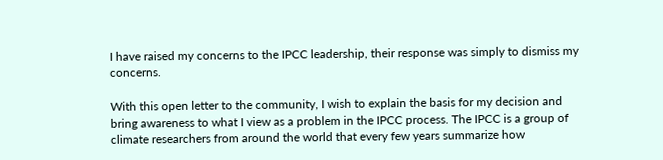I have raised my concerns to the IPCC leadership, their response was simply to dismiss my concerns.

With this open letter to the community, I wish to explain the basis for my decision and bring awareness to what I view as a problem in the IPCC process. The IPCC is a group of climate researchers from around the world that every few years summarize how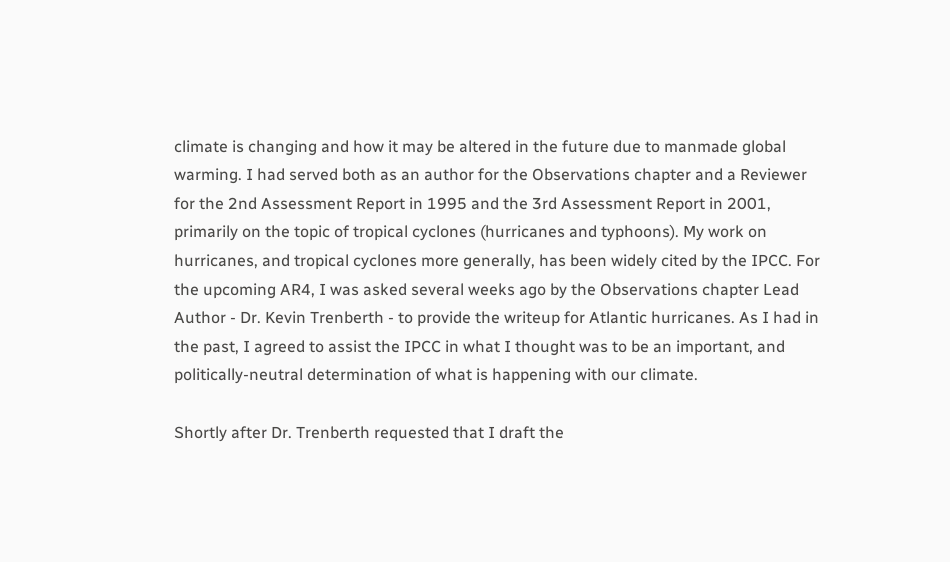climate is changing and how it may be altered in the future due to manmade global warming. I had served both as an author for the Observations chapter and a Reviewer for the 2nd Assessment Report in 1995 and the 3rd Assessment Report in 2001, primarily on the topic of tropical cyclones (hurricanes and typhoons). My work on hurricanes, and tropical cyclones more generally, has been widely cited by the IPCC. For the upcoming AR4, I was asked several weeks ago by the Observations chapter Lead Author - Dr. Kevin Trenberth - to provide the writeup for Atlantic hurricanes. As I had in the past, I agreed to assist the IPCC in what I thought was to be an important, and politically-neutral determination of what is happening with our climate.

Shortly after Dr. Trenberth requested that I draft the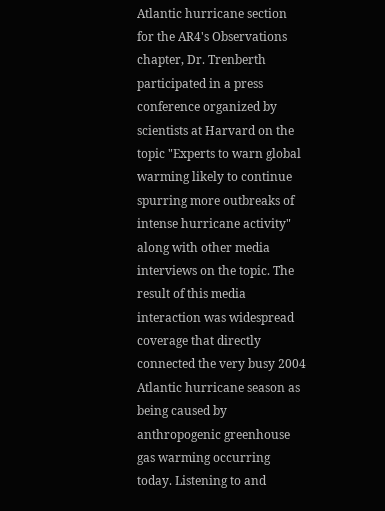Atlantic hurricane section for the AR4's Observations chapter, Dr. Trenberth participated in a press conference organized by scientists at Harvard on the topic "Experts to warn global warming likely to continue spurring more outbreaks of intense hurricane activity" along with other media interviews on the topic. The result of this media interaction was widespread coverage that directly connected the very busy 2004 Atlantic hurricane season as being caused by anthropogenic greenhouse gas warming occurring today. Listening to and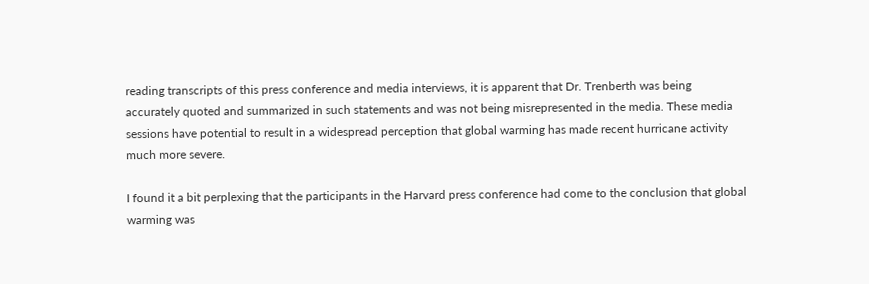reading transcripts of this press conference and media interviews, it is apparent that Dr. Trenberth was being accurately quoted and summarized in such statements and was not being misrepresented in the media. These media sessions have potential to result in a widespread perception that global warming has made recent hurricane activity much more severe.

I found it a bit perplexing that the participants in the Harvard press conference had come to the conclusion that global warming was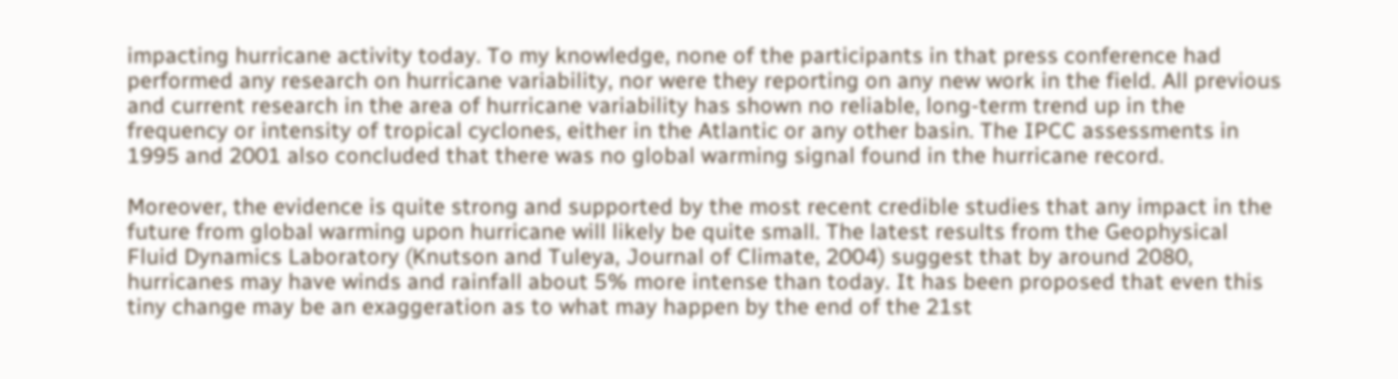impacting hurricane activity today. To my knowledge, none of the participants in that press conference had performed any research on hurricane variability, nor were they reporting on any new work in the field. All previous and current research in the area of hurricane variability has shown no reliable, long-term trend up in the frequency or intensity of tropical cyclones, either in the Atlantic or any other basin. The IPCC assessments in 1995 and 2001 also concluded that there was no global warming signal found in the hurricane record.

Moreover, the evidence is quite strong and supported by the most recent credible studies that any impact in the future from global warming upon hurricane will likely be quite small. The latest results from the Geophysical Fluid Dynamics Laboratory (Knutson and Tuleya, Journal of Climate, 2004) suggest that by around 2080, hurricanes may have winds and rainfall about 5% more intense than today. It has been proposed that even this tiny change may be an exaggeration as to what may happen by the end of the 21st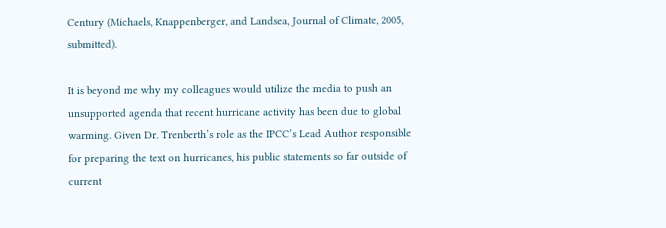Century (Michaels, Knappenberger, and Landsea, Journal of Climate, 2005, submitted).

It is beyond me why my colleagues would utilize the media to push an unsupported agenda that recent hurricane activity has been due to global warming. Given Dr. Trenberth’s role as the IPCC’s Lead Author responsible for preparing the text on hurricanes, his public statements so far outside of current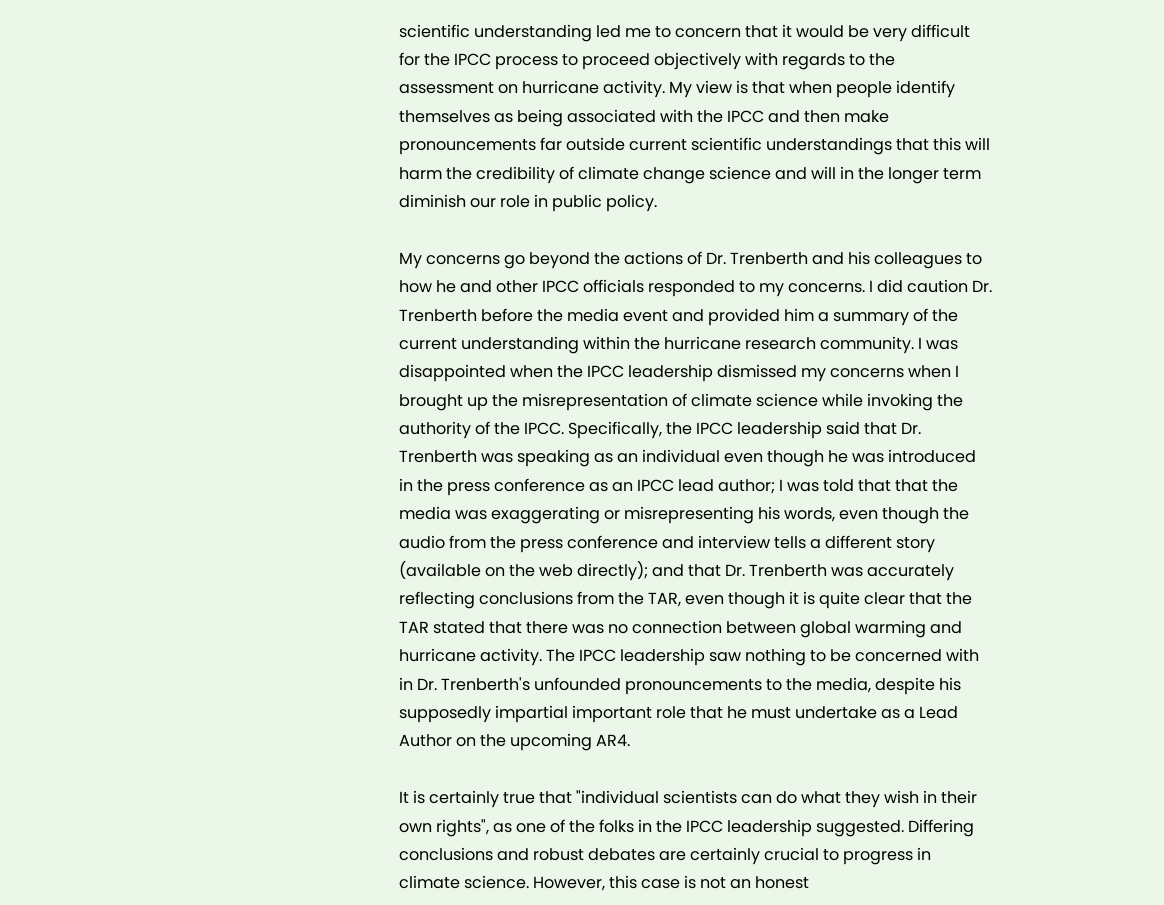scientific understanding led me to concern that it would be very difficult for the IPCC process to proceed objectively with regards to the assessment on hurricane activity. My view is that when people identify themselves as being associated with the IPCC and then make pronouncements far outside current scientific understandings that this will harm the credibility of climate change science and will in the longer term diminish our role in public policy.

My concerns go beyond the actions of Dr. Trenberth and his colleagues to how he and other IPCC officials responded to my concerns. I did caution Dr. Trenberth before the media event and provided him a summary of the current understanding within the hurricane research community. I was disappointed when the IPCC leadership dismissed my concerns when I brought up the misrepresentation of climate science while invoking the authority of the IPCC. Specifically, the IPCC leadership said that Dr. Trenberth was speaking as an individual even though he was introduced in the press conference as an IPCC lead author; I was told that that the media was exaggerating or misrepresenting his words, even though the audio from the press conference and interview tells a different story (available on the web directly); and that Dr. Trenberth was accurately reflecting conclusions from the TAR, even though it is quite clear that the TAR stated that there was no connection between global warming and hurricane activity. The IPCC leadership saw nothing to be concerned with in Dr. Trenberth's unfounded pronouncements to the media, despite his supposedly impartial important role that he must undertake as a Lead Author on the upcoming AR4.

It is certainly true that "individual scientists can do what they wish in their own rights", as one of the folks in the IPCC leadership suggested. Differing conclusions and robust debates are certainly crucial to progress in climate science. However, this case is not an honest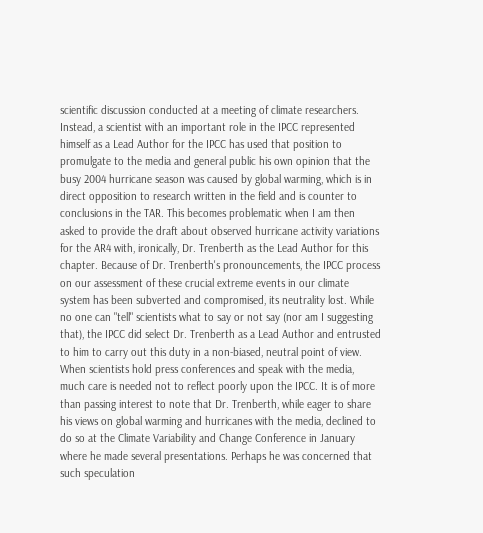scientific discussion conducted at a meeting of climate researchers. Instead, a scientist with an important role in the IPCC represented himself as a Lead Author for the IPCC has used that position to promulgate to the media and general public his own opinion that the busy 2004 hurricane season was caused by global warming, which is in direct opposition to research written in the field and is counter to conclusions in the TAR. This becomes problematic when I am then asked to provide the draft about observed hurricane activity variations for the AR4 with, ironically, Dr. Trenberth as the Lead Author for this chapter. Because of Dr. Trenberth's pronouncements, the IPCC process on our assessment of these crucial extreme events in our climate system has been subverted and compromised, its neutrality lost. While no one can "tell" scientists what to say or not say (nor am I suggesting that), the IPCC did select Dr. Trenberth as a Lead Author and entrusted to him to carry out this duty in a non-biased, neutral point of view. When scientists hold press conferences and speak with the media, much care is needed not to reflect poorly upon the IPCC. It is of more than passing interest to note that Dr. Trenberth, while eager to share his views on global warming and hurricanes with the media, declined to do so at the Climate Variability and Change Conference in January where he made several presentations. Perhaps he was concerned that such speculation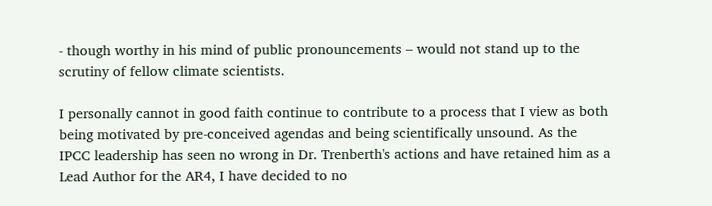- though worthy in his mind of public pronouncements – would not stand up to the scrutiny of fellow climate scientists.

I personally cannot in good faith continue to contribute to a process that I view as both being motivated by pre-conceived agendas and being scientifically unsound. As the IPCC leadership has seen no wrong in Dr. Trenberth's actions and have retained him as a Lead Author for the AR4, I have decided to no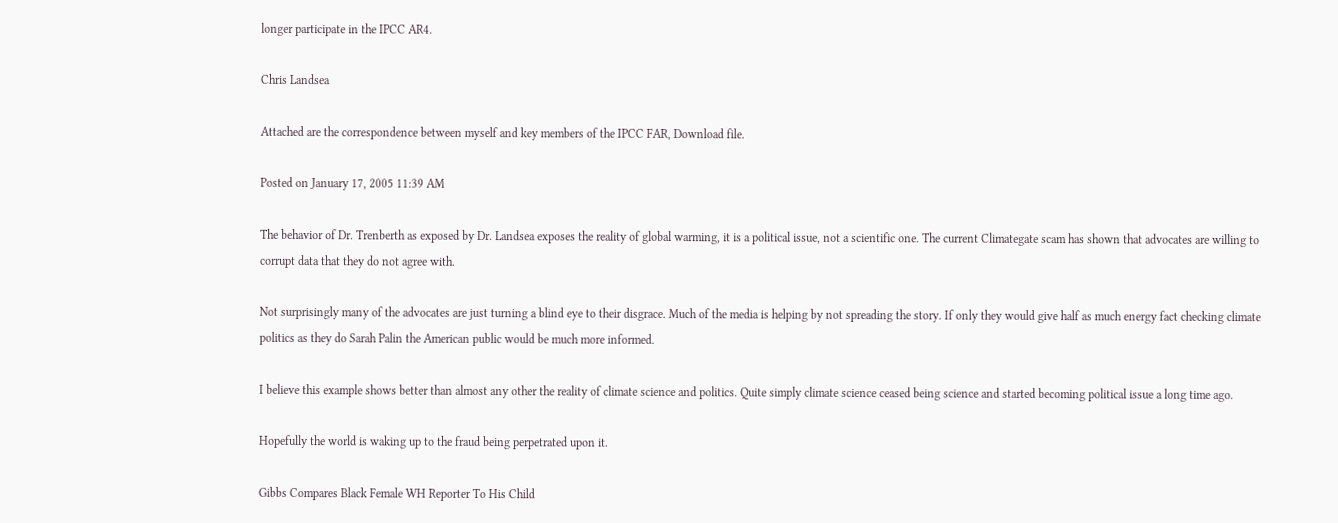longer participate in the IPCC AR4.

Chris Landsea

Attached are the correspondence between myself and key members of the IPCC FAR, Download file.

Posted on January 17, 2005 11:39 AM

The behavior of Dr. Trenberth as exposed by Dr. Landsea exposes the reality of global warming, it is a political issue, not a scientific one. The current Climategate scam has shown that advocates are willing to corrupt data that they do not agree with.

Not surprisingly many of the advocates are just turning a blind eye to their disgrace. Much of the media is helping by not spreading the story. If only they would give half as much energy fact checking climate politics as they do Sarah Palin the American public would be much more informed.

I believe this example shows better than almost any other the reality of climate science and politics. Quite simply climate science ceased being science and started becoming political issue a long time ago.

Hopefully the world is waking up to the fraud being perpetrated upon it.

Gibbs Compares Black Female WH Reporter To His Child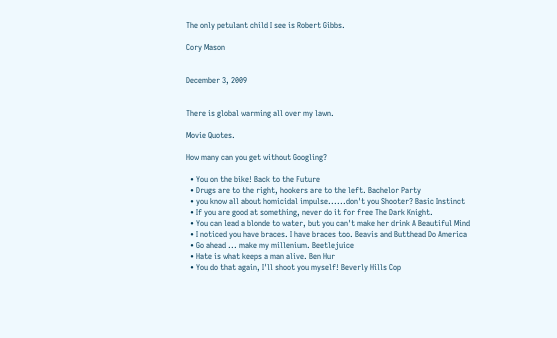The only petulant child I see is Robert Gibbs.

Cory Mason


December 3, 2009


There is global warming all over my lawn.

Movie Quotes.

How many can you get without Googling?

  • You on the bike! Back to the Future
  • Drugs are to the right, hookers are to the left. Bachelor Party
  • you know all about homicidal impulse......don't you Shooter? Basic Instinct
  • If you are good at something, never do it for free The Dark Knight.
  • You can lead a blonde to water, but you can't make her drink A Beautiful Mind
  • I noticed you have braces. I have braces too. Beavis and Butthead Do America
  • Go ahead ... make my millenium. Beetlejuice
  • Hate is what keeps a man alive. Ben Hur
  • You do that again, I'll shoot you myself! Beverly Hills Cop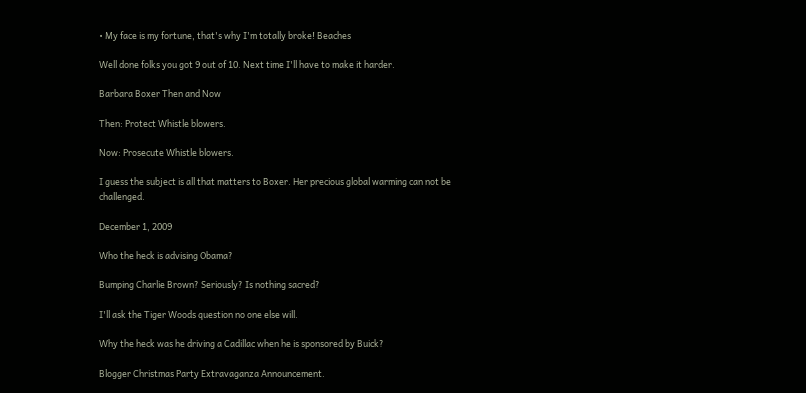• My face is my fortune, that's why I'm totally broke! Beaches

Well done folks you got 9 out of 10. Next time I'll have to make it harder.

Barbara Boxer Then and Now

Then: Protect Whistle blowers.

Now: Prosecute Whistle blowers.

I guess the subject is all that matters to Boxer. Her precious global warming can not be challenged.

December 1, 2009

Who the heck is advising Obama?

Bumping Charlie Brown? Seriously? Is nothing sacred?

I'll ask the Tiger Woods question no one else will.

Why the heck was he driving a Cadillac when he is sponsored by Buick?

Blogger Christmas Party Extravaganza Announcement.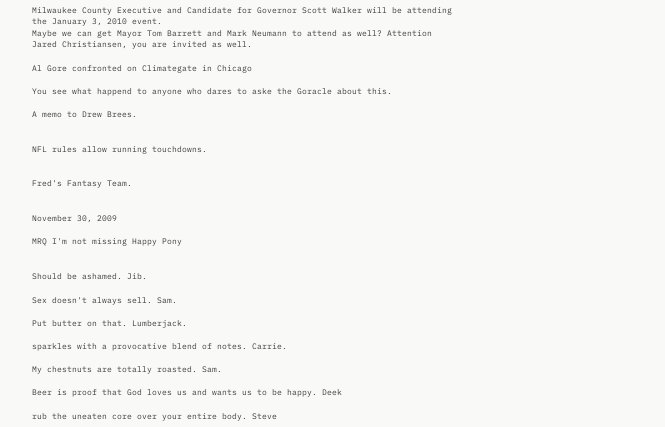Milwaukee County Executive and Candidate for Governor Scott Walker will be attending the January 3, 2010 event.
Maybe we can get Mayor Tom Barrett and Mark Neumann to attend as well? Attention Jared Christiansen, you are invited as well.

Al Gore confronted on Climategate in Chicago

You see what happend to anyone who dares to aske the Goracle about this.

A memo to Drew Brees.


NFL rules allow running touchdowns.


Fred's Fantasy Team.


November 30, 2009

MRQ I'm not missing Happy Pony


Should be ashamed. Jib.

Sex doesn't always sell. Sam.

Put butter on that. Lumberjack.

sparkles with a provocative blend of notes. Carrie.

My chestnuts are totally roasted. Sam.

Beer is proof that God loves us and wants us to be happy. Deek

rub the uneaten core over your entire body. Steve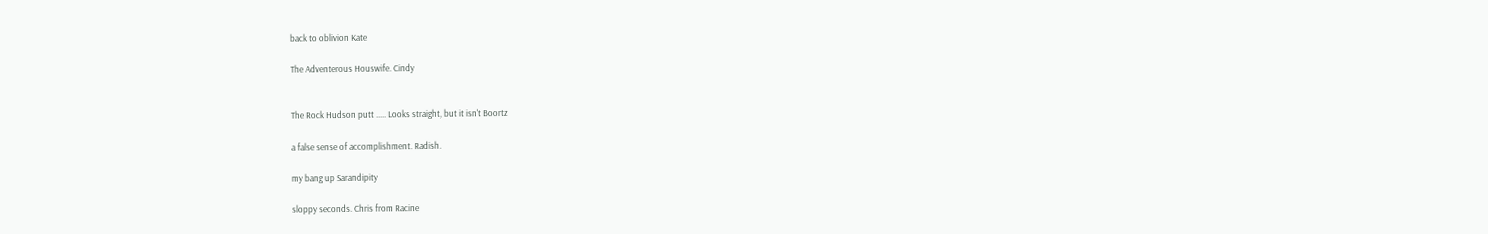back to oblivion Kate

The Adventerous Houswife. Cindy


The Rock Hudson putt ..... Looks straight, but it isn't Boortz

a false sense of accomplishment. Radish.

my bang up Sarandipity

sloppy seconds. Chris from Racine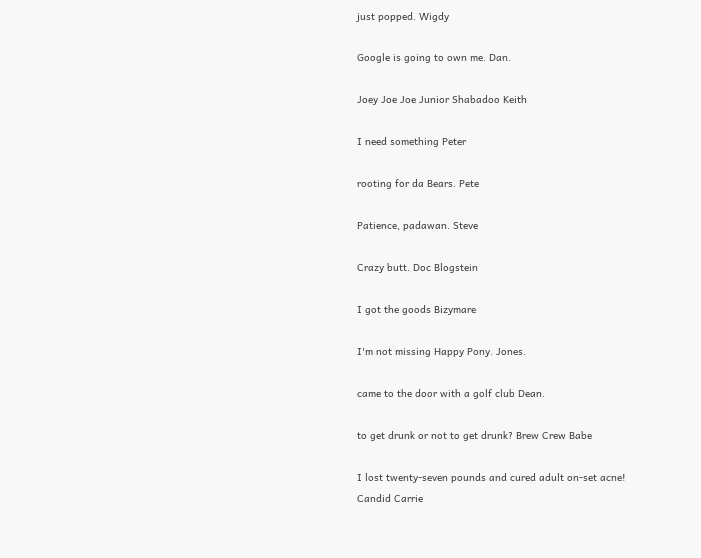just popped. Wigdy

Google is going to own me. Dan.

Joey Joe Joe Junior Shabadoo Keith

I need something Peter

rooting for da Bears. Pete

Patience, padawan. Steve

Crazy butt. Doc Blogstein

I got the goods Bizymare

I'm not missing Happy Pony. Jones.

came to the door with a golf club Dean.

to get drunk or not to get drunk? Brew Crew Babe

I lost twenty-seven pounds and cured adult on-set acne! Candid Carrie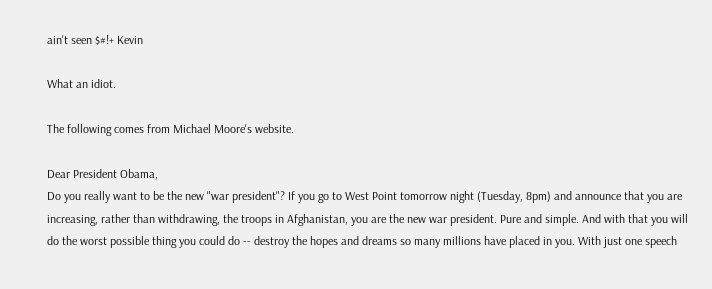ain't seen $#!+ Kevin

What an idiot.

The following comes from Michael Moore's website.

Dear President Obama,
Do you really want to be the new "war president"? If you go to West Point tomorrow night (Tuesday, 8pm) and announce that you are increasing, rather than withdrawing, the troops in Afghanistan, you are the new war president. Pure and simple. And with that you will do the worst possible thing you could do -- destroy the hopes and dreams so many millions have placed in you. With just one speech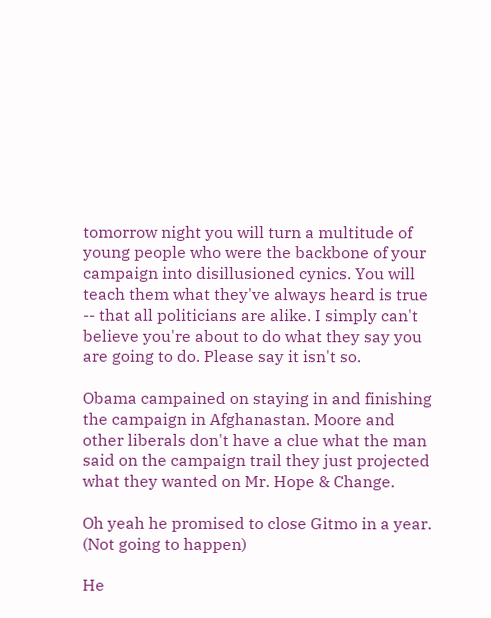tomorrow night you will turn a multitude of young people who were the backbone of your campaign into disillusioned cynics. You will teach them what they've always heard is true -- that all politicians are alike. I simply can't believe you're about to do what they say you are going to do. Please say it isn't so.

Obama campained on staying in and finishing the campaign in Afghanastan. Moore and other liberals don't have a clue what the man said on the campaign trail they just projected what they wanted on Mr. Hope & Change.

Oh yeah he promised to close Gitmo in a year. (Not going to happen)

He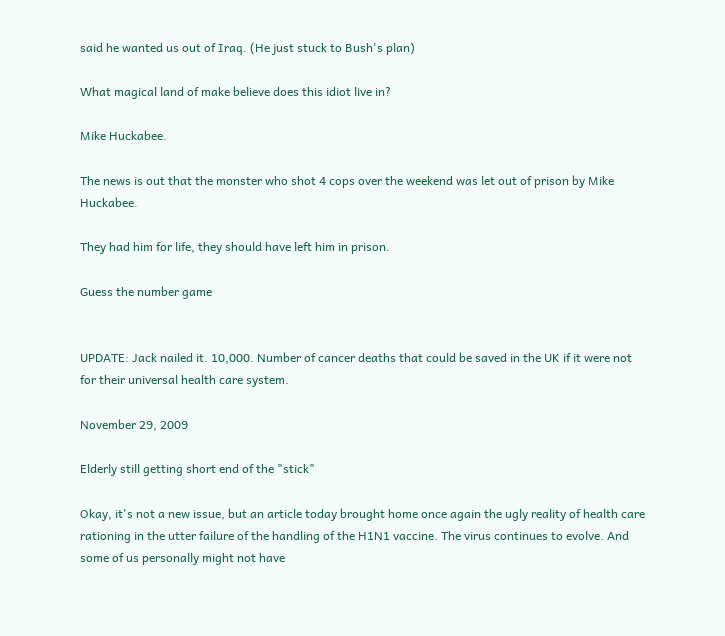said he wanted us out of Iraq. (He just stuck to Bush's plan)

What magical land of make believe does this idiot live in?

Mike Huckabee.

The news is out that the monster who shot 4 cops over the weekend was let out of prison by Mike Huckabee.

They had him for life, they should have left him in prison.

Guess the number game


UPDATE: Jack nailed it. 10,000. Number of cancer deaths that could be saved in the UK if it were not for their universal health care system.

November 29, 2009

Elderly still getting short end of the "stick"

Okay, it's not a new issue, but an article today brought home once again the ugly reality of health care rationing in the utter failure of the handling of the H1N1 vaccine. The virus continues to evolve. And some of us personally might not have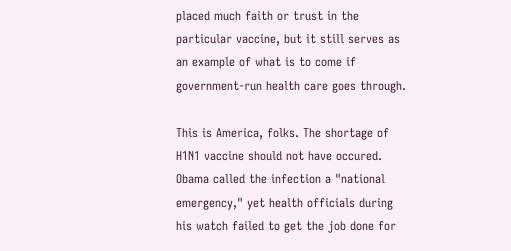placed much faith or trust in the particular vaccine, but it still serves as an example of what is to come if government-run health care goes through.

This is America, folks. The shortage of H1N1 vaccine should not have occured. Obama called the infection a "national emergency," yet health officials during his watch failed to get the job done for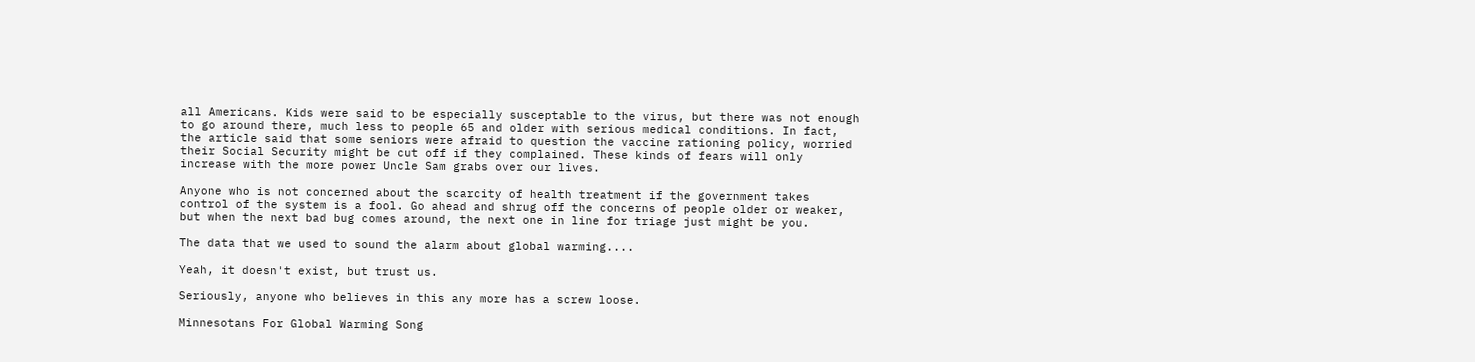all Americans. Kids were said to be especially susceptable to the virus, but there was not enough to go around there, much less to people 65 and older with serious medical conditions. In fact, the article said that some seniors were afraid to question the vaccine rationing policy, worried their Social Security might be cut off if they complained. These kinds of fears will only increase with the more power Uncle Sam grabs over our lives.

Anyone who is not concerned about the scarcity of health treatment if the government takes control of the system is a fool. Go ahead and shrug off the concerns of people older or weaker, but when the next bad bug comes around, the next one in line for triage just might be you.

The data that we used to sound the alarm about global warming....

Yeah, it doesn't exist, but trust us.

Seriously, anyone who believes in this any more has a screw loose.

Minnesotans For Global Warming Song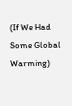(If We Had Some Global Warming)